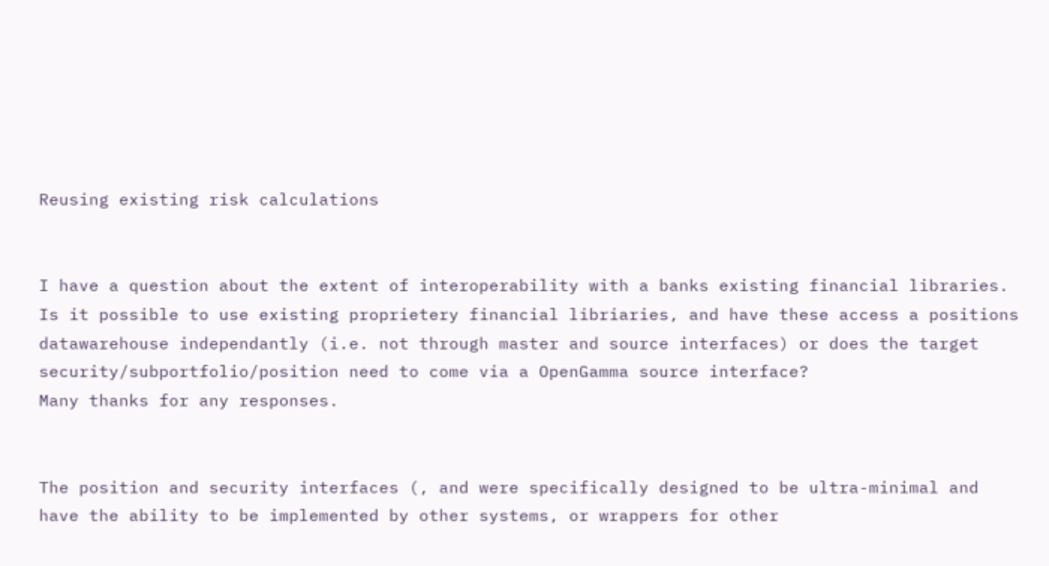Reusing existing risk calculations


I have a question about the extent of interoperability with a banks existing financial libraries.
Is it possible to use existing proprietery financial libriaries, and have these access a positions datawarehouse independantly (i.e. not through master and source interfaces) or does the target security/subportfolio/position need to come via a OpenGamma source interface?
Many thanks for any responses.


The position and security interfaces (, and were specifically designed to be ultra-minimal and have the ability to be implemented by other systems, or wrappers for other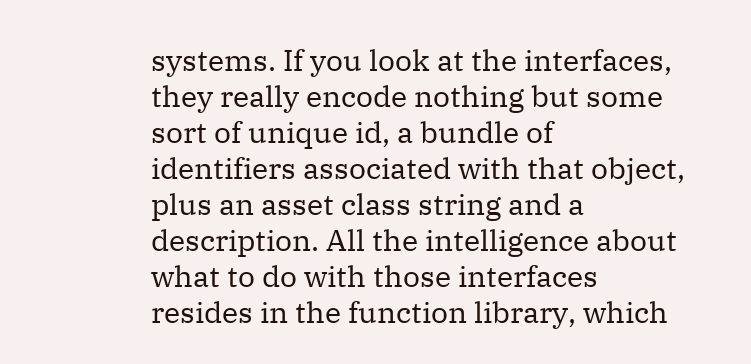systems. If you look at the interfaces, they really encode nothing but some sort of unique id, a bundle of identifiers associated with that object, plus an asset class string and a description. All the intelligence about what to do with those interfaces resides in the function library, which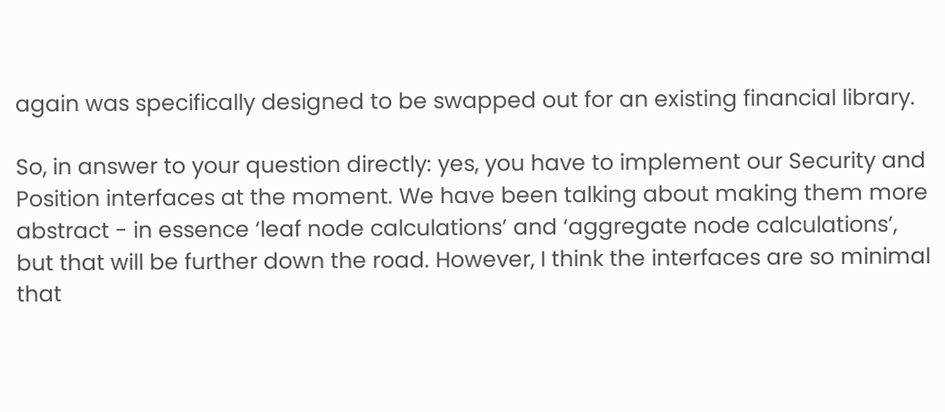again was specifically designed to be swapped out for an existing financial library.

So, in answer to your question directly: yes, you have to implement our Security and Position interfaces at the moment. We have been talking about making them more abstract - in essence ‘leaf node calculations’ and ‘aggregate node calculations’, but that will be further down the road. However, I think the interfaces are so minimal that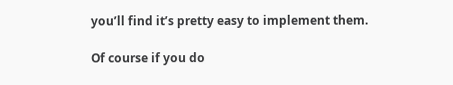you’ll find it’s pretty easy to implement them.

Of course if you do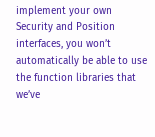implement your own Security and Position interfaces, you won’t automatically be able to use the function libraries that we’ve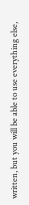written, but you will be able to use everything else,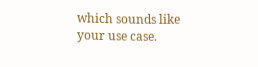which sounds like your use case.